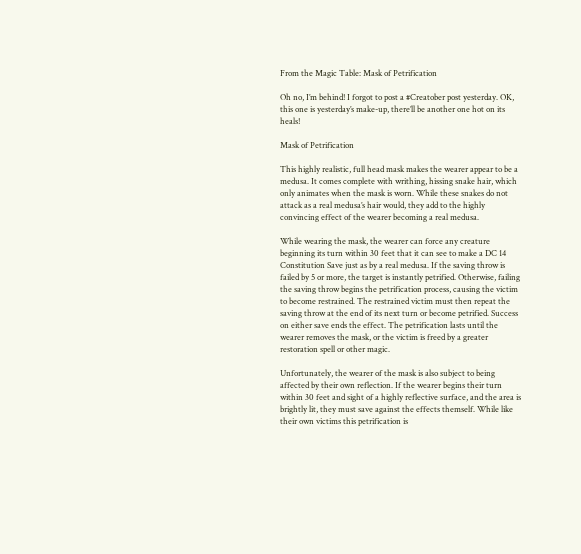From the Magic Table: Mask of Petrification

Oh no, I’m behind! I forgot to post a #Creatober post yesterday. OK, this one is yesterday’s make-up, there’ll be another one hot on its heals!

Mask of Petrification

This highly realistic, full head mask makes the wearer appear to be a medusa. It comes complete with writhing, hissing snake hair, which only animates when the mask is worn. While these snakes do not attack as a real medusa’s hair would, they add to the highly convincing effect of the wearer becoming a real medusa.

While wearing the mask, the wearer can force any creature beginning its turn within 30 feet that it can see to make a DC 14 Constitution Save just as by a real medusa. If the saving throw is failed by 5 or more, the target is instantly petrified. Otherwise, failing the saving throw begins the petrification process, causing the victim to become restrained. The restrained victim must then repeat the saving throw at the end of its next turn or become petrified. Success on either save ends the effect. The petrification lasts until the wearer removes the mask, or the victim is freed by a greater restoration spell or other magic.

Unfortunately, the wearer of the mask is also subject to being affected by their own reflection. If the wearer begins their turn within 30 feet and sight of a highly reflective surface, and the area is brightly lit, they must save against the effects themself. While like their own victims this petrification is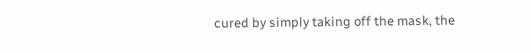cured by simply taking off the mask, the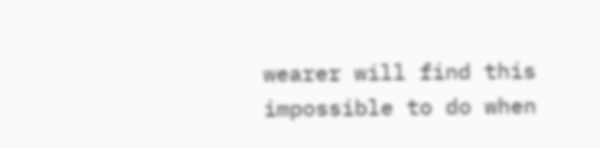wearer will find this impossible to do when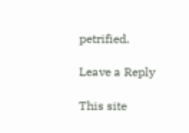petrified.

Leave a Reply

This site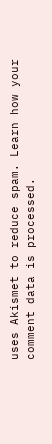uses Akismet to reduce spam. Learn how your comment data is processed.